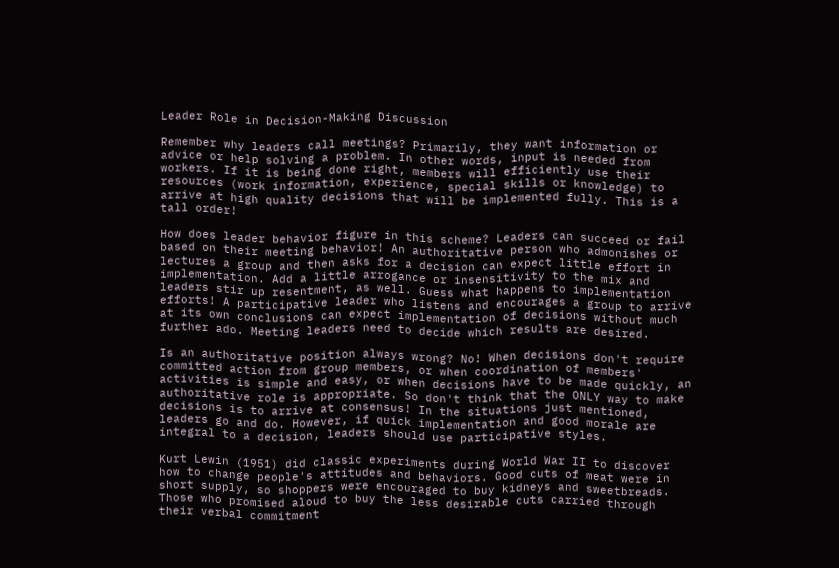Leader Role in Decision-Making Discussion

Remember why leaders call meetings? Primarily, they want information or advice or help solving a problem. In other words, input is needed from workers. If it is being done right, members will efficiently use their resources (work information, experience, special skills or knowledge) to arrive at high quality decisions that will be implemented fully. This is a tall order!

How does leader behavior figure in this scheme? Leaders can succeed or fail based on their meeting behavior! An authoritative person who admonishes or lectures a group and then asks for a decision can expect little effort in implementation. Add a little arrogance or insensitivity to the mix and leaders stir up resentment, as well. Guess what happens to implementation efforts! A participative leader who listens and encourages a group to arrive at its own conclusions can expect implementation of decisions without much further ado. Meeting leaders need to decide which results are desired.

Is an authoritative position always wrong? No! When decisions don't require committed action from group members, or when coordination of members' activities is simple and easy, or when decisions have to be made quickly, an authoritative role is appropriate. So don't think that the ONLY way to make decisions is to arrive at consensus! In the situations just mentioned, leaders go and do. However, if quick implementation and good morale are integral to a decision, leaders should use participative styles.

Kurt Lewin (1951) did classic experiments during World War II to discover how to change people's attitudes and behaviors. Good cuts of meat were in short supply, so shoppers were encouraged to buy kidneys and sweetbreads. Those who promised aloud to buy the less desirable cuts carried through their verbal commitment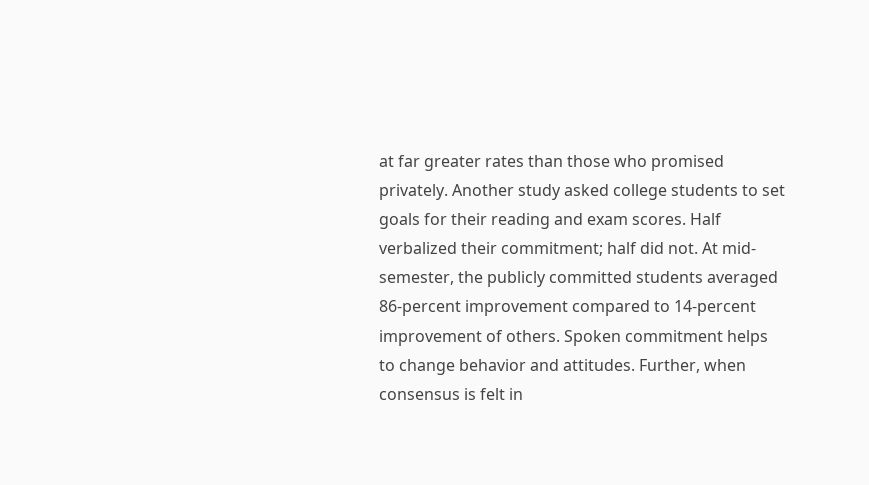at far greater rates than those who promised privately. Another study asked college students to set goals for their reading and exam scores. Half verbalized their commitment; half did not. At mid-semester, the publicly committed students averaged 86-percent improvement compared to 14-percent improvement of others. Spoken commitment helps to change behavior and attitudes. Further, when consensus is felt in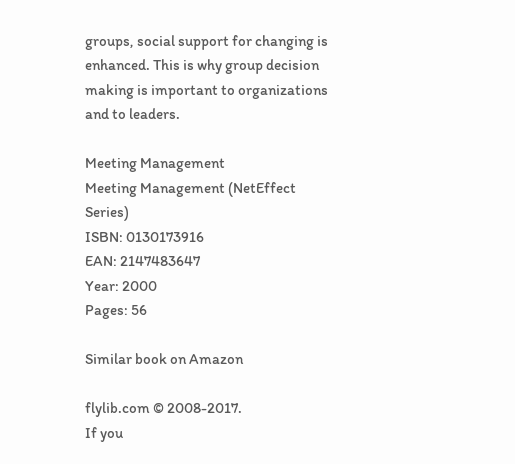groups, social support for changing is enhanced. This is why group decision making is important to organizations and to leaders.

Meeting Management
Meeting Management (NetEffect Series)
ISBN: 0130173916
EAN: 2147483647
Year: 2000
Pages: 56

Similar book on Amazon

flylib.com © 2008-2017.
If you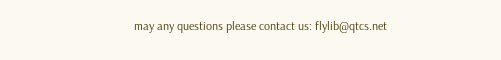may any questions please contact us: flylib@qtcs.net